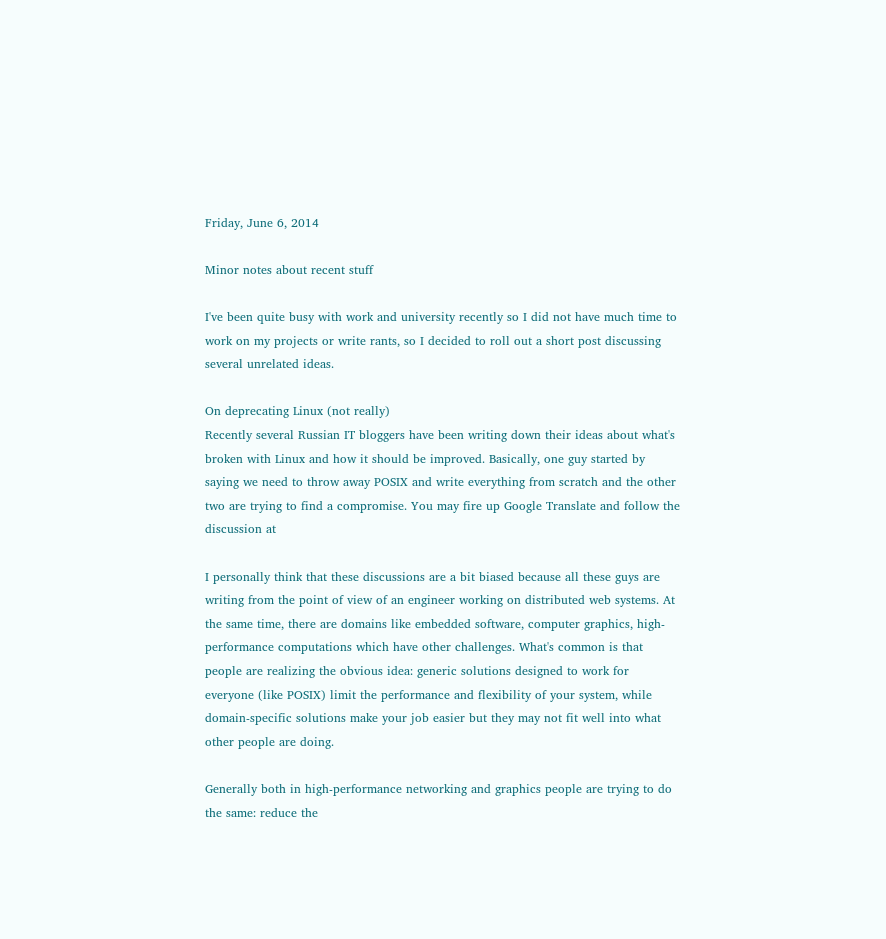Friday, June 6, 2014

Minor notes about recent stuff

I've been quite busy with work and university recently so I did not have much time to work on my projects or write rants, so I decided to roll out a short post discussing several unrelated ideas.

On deprecating Linux (not really)
Recently several Russian IT bloggers have been writing down their ideas about what's broken with Linux and how it should be improved. Basically, one guy started by saying we need to throw away POSIX and write everything from scratch and the other two are trying to find a compromise. You may fire up Google Translate and follow the discussion at

I personally think that these discussions are a bit biased because all these guys are writing from the point of view of an engineer working on distributed web systems. At the same time, there are domains like embedded software, computer graphics, high-performance computations which have other challenges. What's common is that people are realizing the obvious idea: generic solutions designed to work for everyone (like POSIX) limit the performance and flexibility of your system, while domain-specific solutions make your job easier but they may not fit well into what other people are doing.

Generally both in high-performance networking and graphics people are trying to do the same: reduce the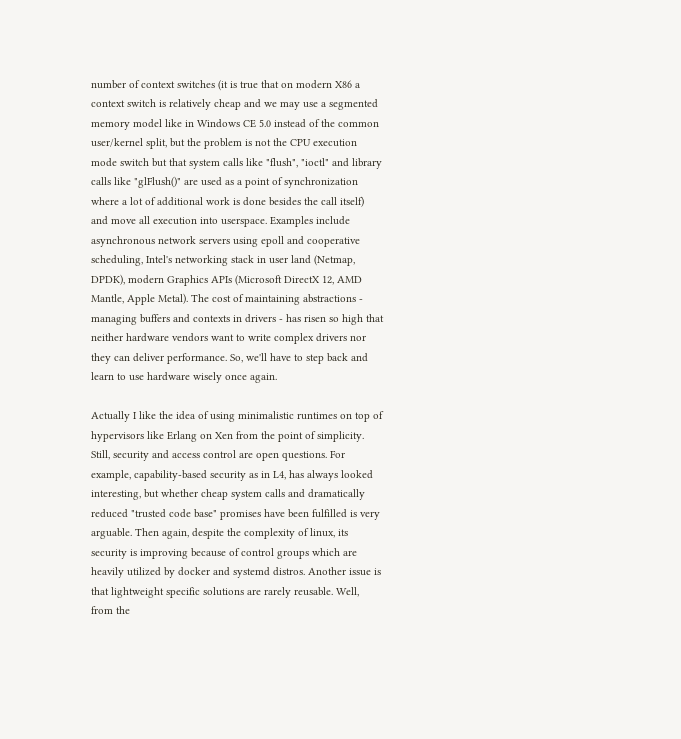number of context switches (it is true that on modern X86 a context switch is relatively cheap and we may use a segmented memory model like in Windows CE 5.0 instead of the common user/kernel split, but the problem is not the CPU execution mode switch but that system calls like "flush", "ioctl" and library calls like "glFlush()" are used as a point of synchronization where a lot of additional work is done besides the call itself) and move all execution into userspace. Examples include asynchronous network servers using epoll and cooperative scheduling, Intel's networking stack in user land (Netmap, DPDK), modern Graphics APIs (Microsoft DirectX 12, AMD Mantle, Apple Metal). The cost of maintaining abstractions - managing buffers and contexts in drivers - has risen so high that neither hardware vendors want to write complex drivers nor they can deliver performance. So, we'll have to step back and learn to use hardware wisely once again.

Actually I like the idea of using minimalistic runtimes on top of hypervisors like Erlang on Xen from the point of simplicity. Still, security and access control are open questions. For example, capability-based security as in L4, has always looked interesting, but whether cheap system calls and dramatically reduced "trusted code base" promises have been fulfilled is very arguable. Then again, despite the complexity of linux, its security is improving because of control groups which are heavily utilized by docker and systemd distros. Another issue is that lightweight specific solutions are rarely reusable. Well, from the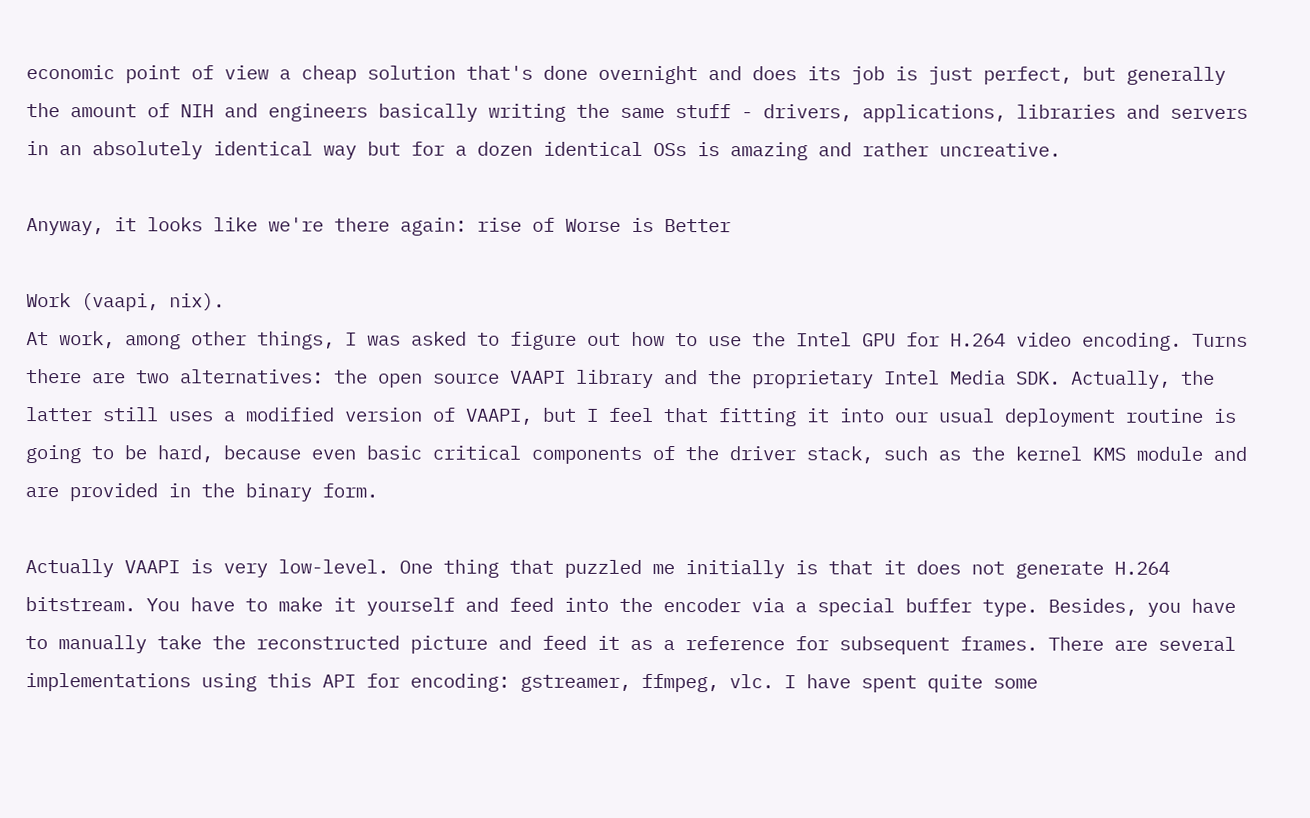economic point of view a cheap solution that's done overnight and does its job is just perfect, but generally the amount of NIH and engineers basically writing the same stuff - drivers, applications, libraries and servers in an absolutely identical way but for a dozen identical OSs is amazing and rather uncreative.

Anyway, it looks like we're there again: rise of Worse is Better

Work (vaapi, nix).
At work, among other things, I was asked to figure out how to use the Intel GPU for H.264 video encoding. Turns there are two alternatives: the open source VAAPI library and the proprietary Intel Media SDK. Actually, the latter still uses a modified version of VAAPI, but I feel that fitting it into our usual deployment routine is going to be hard, because even basic critical components of the driver stack, such as the kernel KMS module and are provided in the binary form.

Actually VAAPI is very low-level. One thing that puzzled me initially is that it does not generate H.264 bitstream. You have to make it yourself and feed into the encoder via a special buffer type. Besides, you have to manually take the reconstructed picture and feed it as a reference for subsequent frames. There are several implementations using this API for encoding: gstreamer, ffmpeg, vlc. I have spent quite some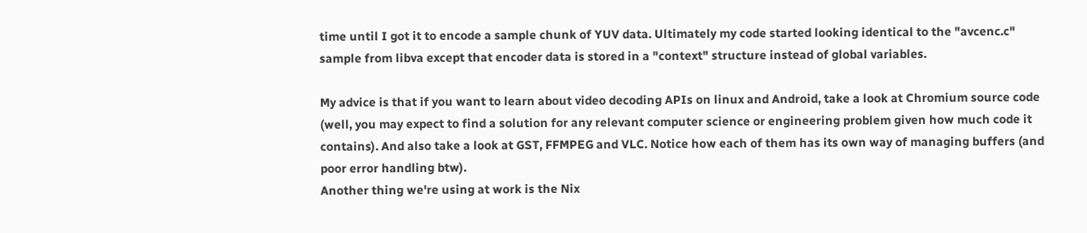time until I got it to encode a sample chunk of YUV data. Ultimately my code started looking identical to the "avcenc.c" sample from libva except that encoder data is stored in a "context" structure instead of global variables.

My advice is that if you want to learn about video decoding APIs on linux and Android, take a look at Chromium source code (well, you may expect to find a solution for any relevant computer science or engineering problem given how much code it contains). And also take a look at GST, FFMPEG and VLC. Notice how each of them has its own way of managing buffers (and poor error handling btw).
Another thing we're using at work is the Nix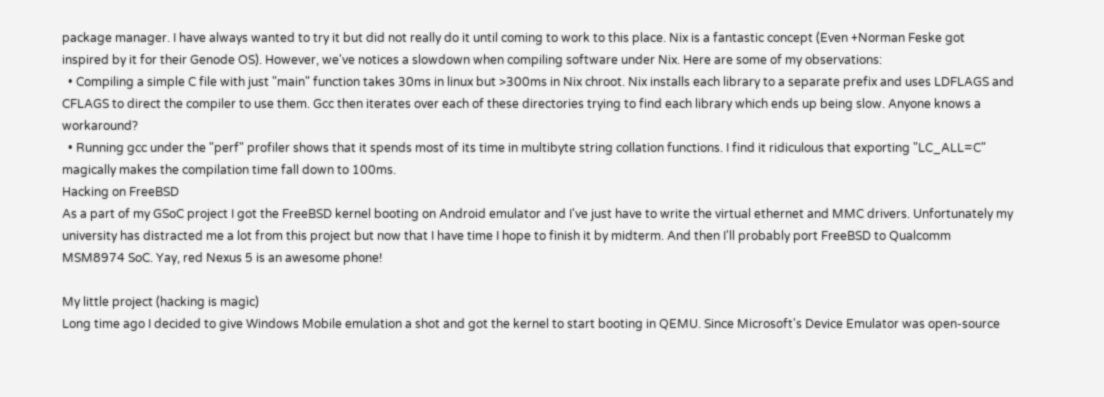package manager. I have always wanted to try it but did not really do it until coming to work to this place. Nix is a fantastic concept (Even +Norman Feske got inspired by it for their Genode OS). However, we've notices a slowdown when compiling software under Nix. Here are some of my observations:
  • Compiling a simple C file with just "main" function takes 30ms in linux but >300ms in Nix chroot. Nix installs each library to a separate prefix and uses LDFLAGS and CFLAGS to direct the compiler to use them. Gcc then iterates over each of these directories trying to find each library which ends up being slow. Anyone knows a workaround?
  • Running gcc under the "perf" profiler shows that it spends most of its time in multibyte string collation functions. I find it ridiculous that exporting "LC_ALL=C" magically makes the compilation time fall down to 100ms.
Hacking on FreeBSD
As a part of my GSoC project I got the FreeBSD kernel booting on Android emulator and I've just have to write the virtual ethernet and MMC drivers. Unfortunately my university has distracted me a lot from this project but now that I have time I hope to finish it by midterm. And then I'll probably port FreeBSD to Qualcomm MSM8974 SoC. Yay, red Nexus 5 is an awesome phone!

My little project (hacking is magic)
Long time ago I decided to give Windows Mobile emulation a shot and got the kernel to start booting in QEMU. Since Microsoft's Device Emulator was open-source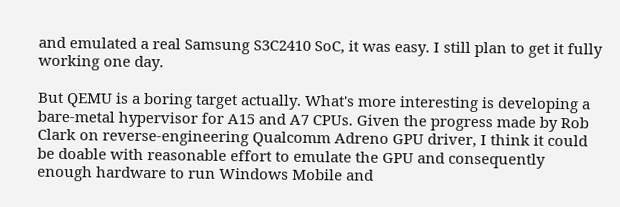and emulated a real Samsung S3C2410 SoC, it was easy. I still plan to get it fully working one day.

But QEMU is a boring target actually. What's more interesting is developing a bare-metal hypervisor for A15 and A7 CPUs. Given the progress made by Rob Clark on reverse-engineering Qualcomm Adreno GPU driver, I think it could be doable with reasonable effort to emulate the GPU and consequently enough hardware to run Windows Mobile and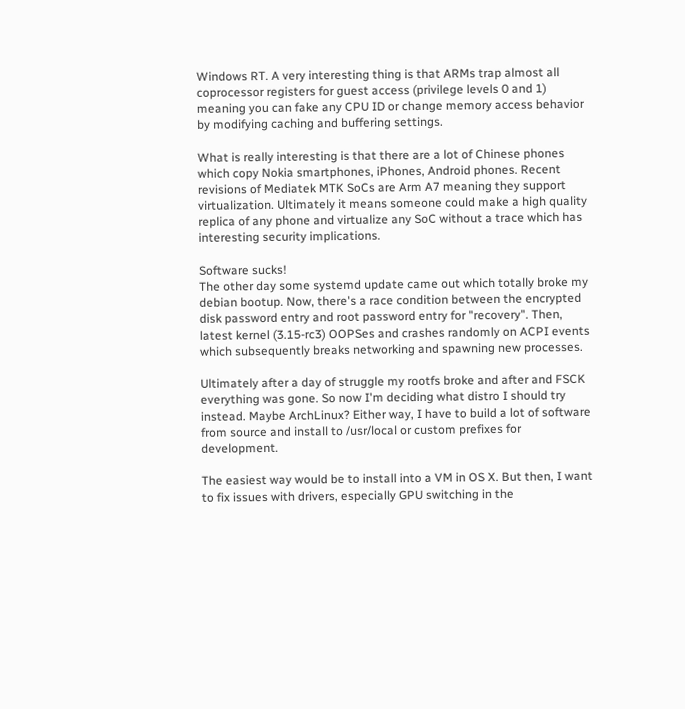Windows RT. A very interesting thing is that ARMs trap almost all coprocessor registers for guest access (privilege levels 0 and 1) meaning you can fake any CPU ID or change memory access behavior by modifying caching and buffering settings.

What is really interesting is that there are a lot of Chinese phones which copy Nokia smartphones, iPhones, Android phones. Recent revisions of Mediatek MTK SoCs are Arm A7 meaning they support virtualization. Ultimately it means someone could make a high quality replica of any phone and virtualize any SoC without a trace which has interesting security implications.

Software sucks!
The other day some systemd update came out which totally broke my debian bootup. Now, there's a race condition between the encrypted disk password entry and root password entry for "recovery". Then, latest kernel (3.15-rc3) OOPSes and crashes randomly on ACPI events which subsequently breaks networking and spawning new processes.

Ultimately after a day of struggle my rootfs broke and after and FSCK everything was gone. So now I'm deciding what distro I should try instead. Maybe ArchLinux? Either way, I have to build a lot of software from source and install to /usr/local or custom prefixes for development.

The easiest way would be to install into a VM in OS X. But then, I want to fix issues with drivers, especially GPU switching in the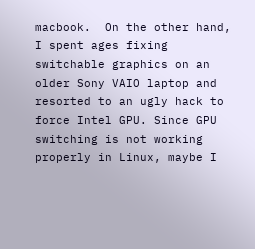macbook.  On the other hand, I spent ages fixing switchable graphics on an older Sony VAIO laptop and resorted to an ugly hack to force Intel GPU. Since GPU switching is not working properly in Linux, maybe I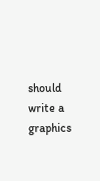should write a graphics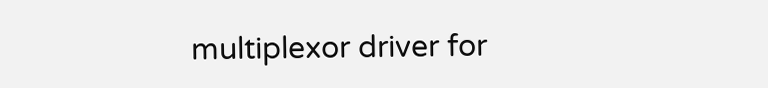multiplexor driver for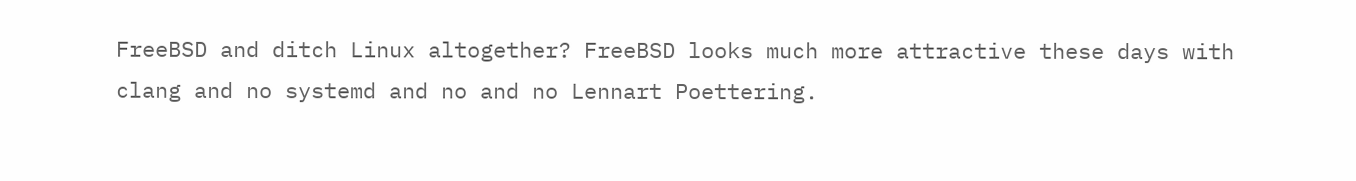FreeBSD and ditch Linux altogether? FreeBSD looks much more attractive these days with clang and no systemd and no and no Lennart Poettering.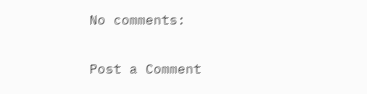No comments:

Post a Comment